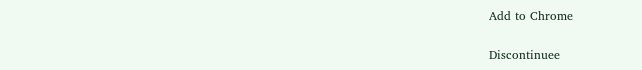Add to Chrome


Discontinuee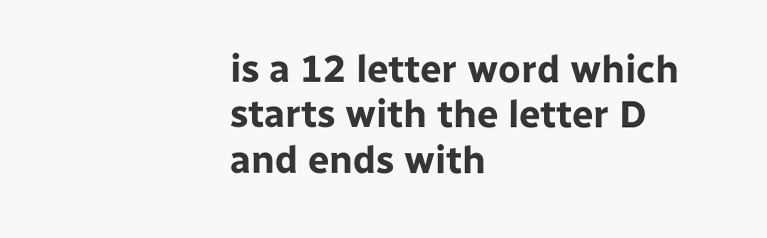is a 12 letter word which starts with the letter D and ends with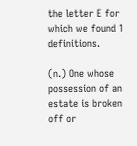the letter E for which we found 1 definitions.

(n.) One whose possession of an estate is broken off or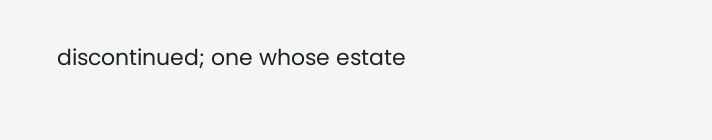discontinued; one whose estate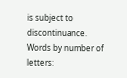is subject to discontinuance.
Words by number of letters: